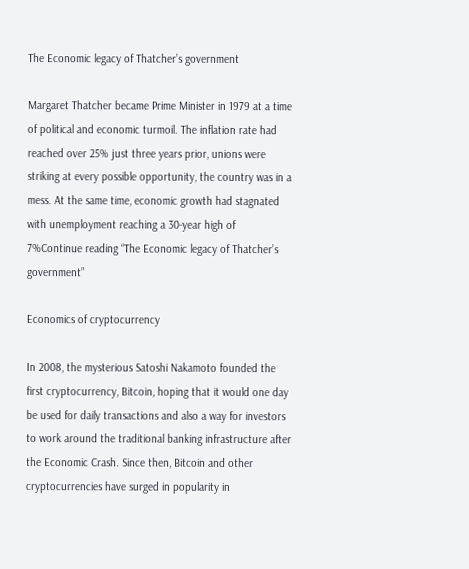The Economic legacy of Thatcher’s government

Margaret Thatcher became Prime Minister in 1979 at a time of political and economic turmoil. The inflation rate had reached over 25% just three years prior, unions were striking at every possible opportunity, the country was in a mess. At the same time, economic growth had stagnated with unemployment reaching a 30-year high of 7%Continue reading “The Economic legacy of Thatcher’s government”

Economics of cryptocurrency

In 2008, the mysterious Satoshi Nakamoto founded the first cryptocurrency, Bitcoin, hoping that it would one day be used for daily transactions and also a way for investors to work around the traditional banking infrastructure after the Economic Crash. Since then, Bitcoin and other cryptocurrencies have surged in popularity in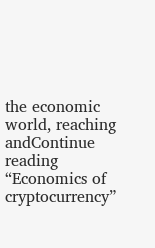the economic world, reaching andContinue reading “Economics of cryptocurrency”